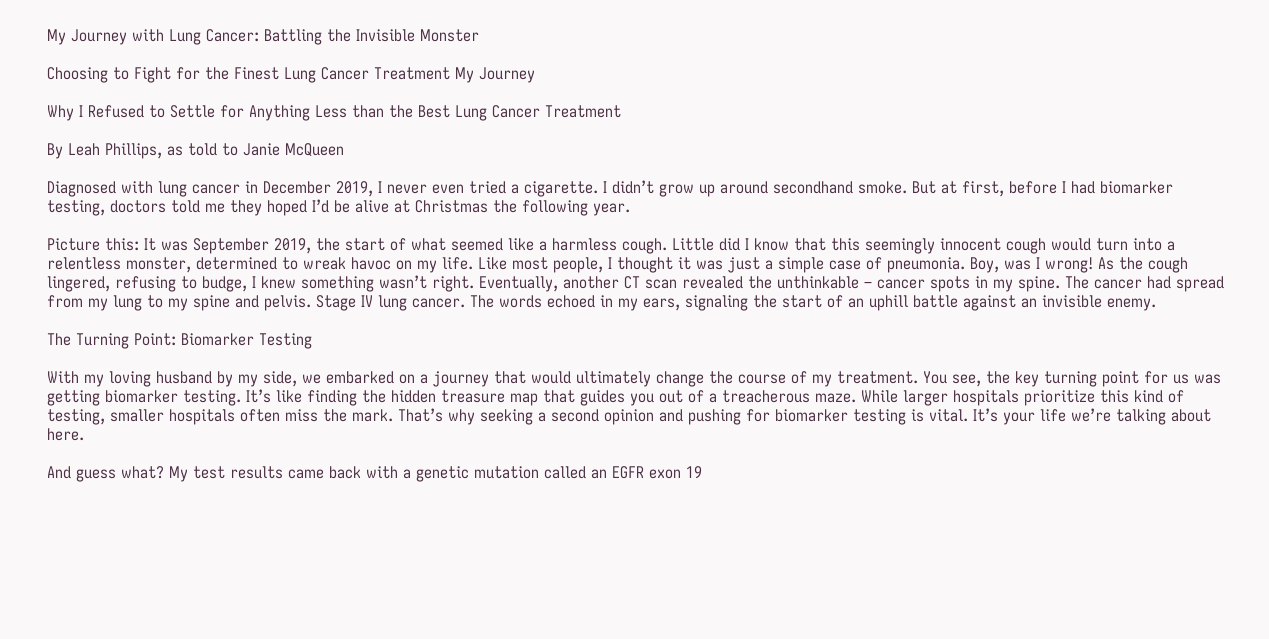My Journey with Lung Cancer: Battling the Invisible Monster

Choosing to Fight for the Finest Lung Cancer Treatment My Journey

Why I Refused to Settle for Anything Less than the Best Lung Cancer Treatment

By Leah Phillips, as told to Janie McQueen

Diagnosed with lung cancer in December 2019, I never even tried a cigarette. I didn’t grow up around secondhand smoke. But at first, before I had biomarker testing, doctors told me they hoped I’d be alive at Christmas the following year.

Picture this: It was September 2019, the start of what seemed like a harmless cough. Little did I know that this seemingly innocent cough would turn into a relentless monster, determined to wreak havoc on my life. Like most people, I thought it was just a simple case of pneumonia. Boy, was I wrong! As the cough lingered, refusing to budge, I knew something wasn’t right. Eventually, another CT scan revealed the unthinkable – cancer spots in my spine. The cancer had spread from my lung to my spine and pelvis. Stage IV lung cancer. The words echoed in my ears, signaling the start of an uphill battle against an invisible enemy.

The Turning Point: Biomarker Testing

With my loving husband by my side, we embarked on a journey that would ultimately change the course of my treatment. You see, the key turning point for us was getting biomarker testing. It’s like finding the hidden treasure map that guides you out of a treacherous maze. While larger hospitals prioritize this kind of testing, smaller hospitals often miss the mark. That’s why seeking a second opinion and pushing for biomarker testing is vital. It’s your life we’re talking about here.

And guess what? My test results came back with a genetic mutation called an EGFR exon 19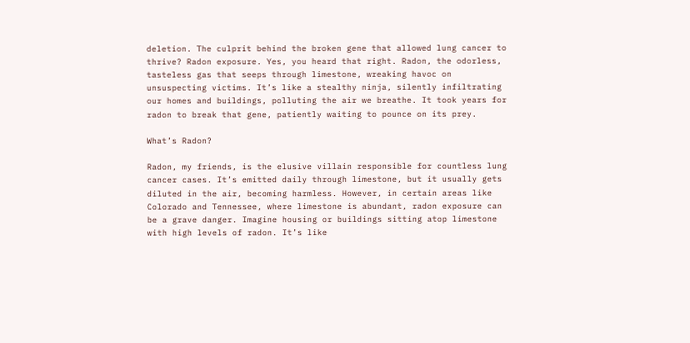deletion. The culprit behind the broken gene that allowed lung cancer to thrive? Radon exposure. Yes, you heard that right. Radon, the odorless, tasteless gas that seeps through limestone, wreaking havoc on unsuspecting victims. It’s like a stealthy ninja, silently infiltrating our homes and buildings, polluting the air we breathe. It took years for radon to break that gene, patiently waiting to pounce on its prey.

What’s Radon?

Radon, my friends, is the elusive villain responsible for countless lung cancer cases. It’s emitted daily through limestone, but it usually gets diluted in the air, becoming harmless. However, in certain areas like Colorado and Tennessee, where limestone is abundant, radon exposure can be a grave danger. Imagine housing or buildings sitting atop limestone with high levels of radon. It’s like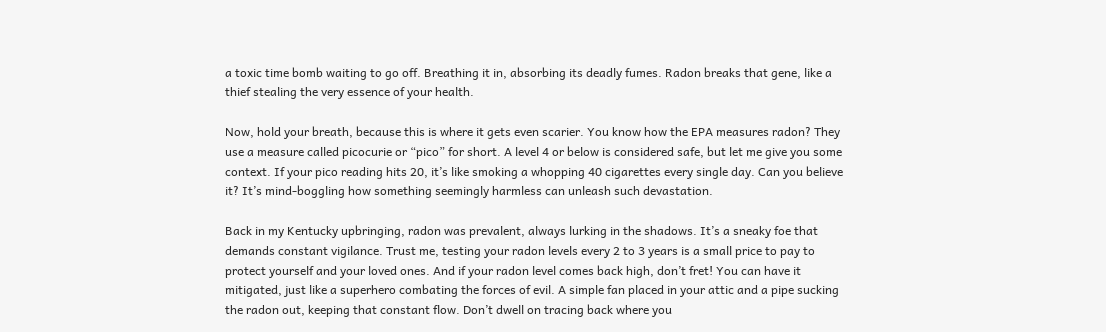a toxic time bomb waiting to go off. Breathing it in, absorbing its deadly fumes. Radon breaks that gene, like a thief stealing the very essence of your health.

Now, hold your breath, because this is where it gets even scarier. You know how the EPA measures radon? They use a measure called picocurie or “pico” for short. A level 4 or below is considered safe, but let me give you some context. If your pico reading hits 20, it’s like smoking a whopping 40 cigarettes every single day. Can you believe it? It’s mind-boggling how something seemingly harmless can unleash such devastation.

Back in my Kentucky upbringing, radon was prevalent, always lurking in the shadows. It’s a sneaky foe that demands constant vigilance. Trust me, testing your radon levels every 2 to 3 years is a small price to pay to protect yourself and your loved ones. And if your radon level comes back high, don’t fret! You can have it mitigated, just like a superhero combating the forces of evil. A simple fan placed in your attic and a pipe sucking the radon out, keeping that constant flow. Don’t dwell on tracing back where you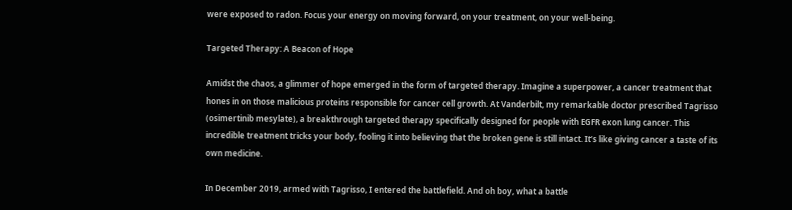were exposed to radon. Focus your energy on moving forward, on your treatment, on your well-being.

Targeted Therapy: A Beacon of Hope

Amidst the chaos, a glimmer of hope emerged in the form of targeted therapy. Imagine a superpower, a cancer treatment that hones in on those malicious proteins responsible for cancer cell growth. At Vanderbilt, my remarkable doctor prescribed Tagrisso (osimertinib mesylate), a breakthrough targeted therapy specifically designed for people with EGFR exon lung cancer. This incredible treatment tricks your body, fooling it into believing that the broken gene is still intact. It’s like giving cancer a taste of its own medicine.

In December 2019, armed with Tagrisso, I entered the battlefield. And oh boy, what a battle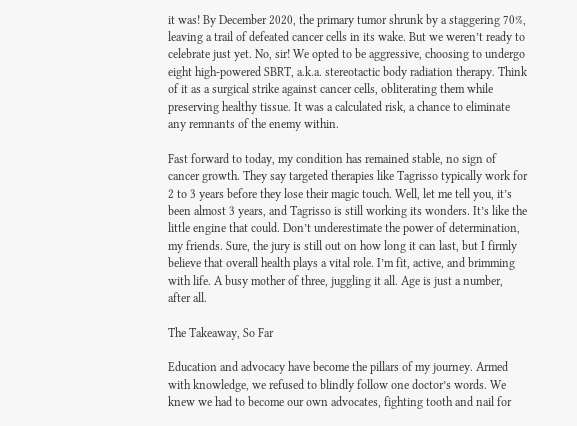it was! By December 2020, the primary tumor shrunk by a staggering 70%, leaving a trail of defeated cancer cells in its wake. But we weren’t ready to celebrate just yet. No, sir! We opted to be aggressive, choosing to undergo eight high-powered SBRT, a.k.a. stereotactic body radiation therapy. Think of it as a surgical strike against cancer cells, obliterating them while preserving healthy tissue. It was a calculated risk, a chance to eliminate any remnants of the enemy within.

Fast forward to today, my condition has remained stable, no sign of cancer growth. They say targeted therapies like Tagrisso typically work for 2 to 3 years before they lose their magic touch. Well, let me tell you, it’s been almost 3 years, and Tagrisso is still working its wonders. It’s like the little engine that could. Don’t underestimate the power of determination, my friends. Sure, the jury is still out on how long it can last, but I firmly believe that overall health plays a vital role. I’m fit, active, and brimming with life. A busy mother of three, juggling it all. Age is just a number, after all.

The Takeaway, So Far

Education and advocacy have become the pillars of my journey. Armed with knowledge, we refused to blindly follow one doctor’s words. We knew we had to become our own advocates, fighting tooth and nail for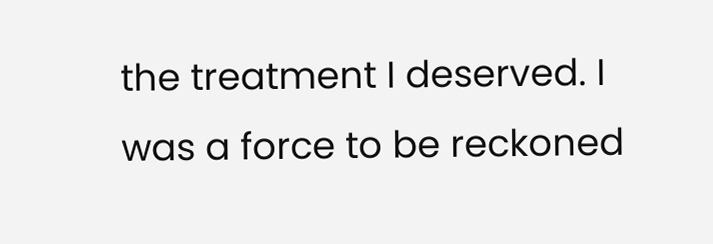the treatment I deserved. I was a force to be reckoned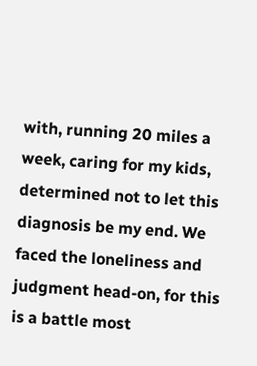with, running 20 miles a week, caring for my kids, determined not to let this diagnosis be my end. We faced the loneliness and judgment head-on, for this is a battle most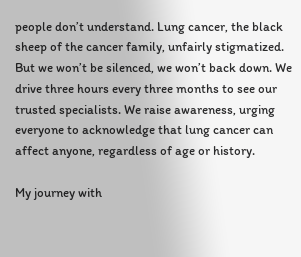people don’t understand. Lung cancer, the black sheep of the cancer family, unfairly stigmatized. But we won’t be silenced, we won’t back down. We drive three hours every three months to see our trusted specialists. We raise awareness, urging everyone to acknowledge that lung cancer can affect anyone, regardless of age or history.

My journey with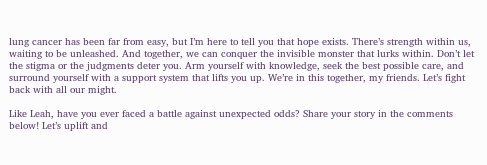lung cancer has been far from easy, but I’m here to tell you that hope exists. There’s strength within us, waiting to be unleashed. And together, we can conquer the invisible monster that lurks within. Don’t let the stigma or the judgments deter you. Arm yourself with knowledge, seek the best possible care, and surround yourself with a support system that lifts you up. We’re in this together, my friends. Let’s fight back with all our might.

Like Leah, have you ever faced a battle against unexpected odds? Share your story in the comments below! Let’s uplift and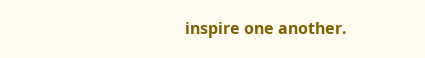inspire one another.